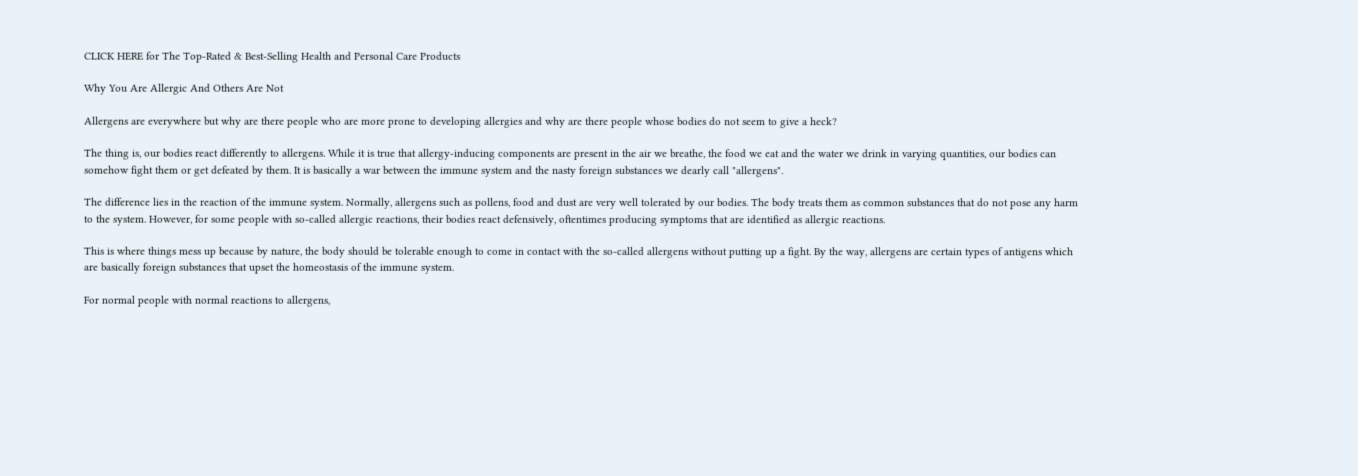CLICK HERE for The Top-Rated & Best-Selling Health and Personal Care Products

Why You Are Allergic And Others Are Not

Allergens are everywhere but why are there people who are more prone to developing allergies and why are there people whose bodies do not seem to give a heck?

The thing is, our bodies react differently to allergens. While it is true that allergy-inducing components are present in the air we breathe, the food we eat and the water we drink in varying quantities, our bodies can somehow fight them or get defeated by them. It is basically a war between the immune system and the nasty foreign substances we dearly call "allergens".

The difference lies in the reaction of the immune system. Normally, allergens such as pollens, food and dust are very well tolerated by our bodies. The body treats them as common substances that do not pose any harm to the system. However, for some people with so-called allergic reactions, their bodies react defensively, oftentimes producing symptoms that are identified as allergic reactions.

This is where things mess up because by nature, the body should be tolerable enough to come in contact with the so-called allergens without putting up a fight. By the way, allergens are certain types of antigens which are basically foreign substances that upset the homeostasis of the immune system.

For normal people with normal reactions to allergens,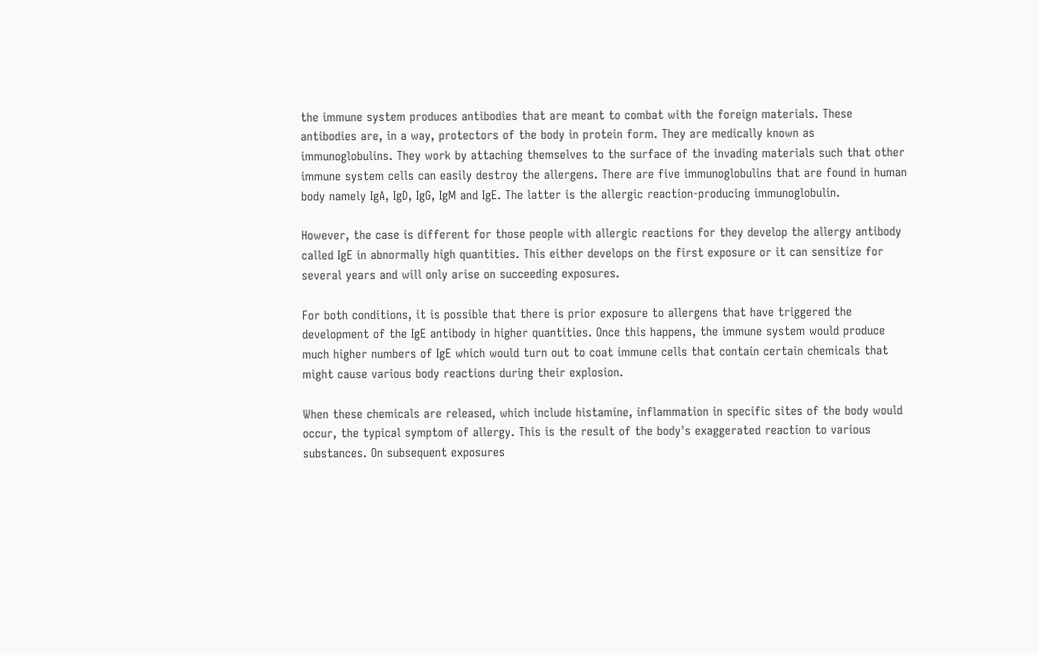the immune system produces antibodies that are meant to combat with the foreign materials. These antibodies are, in a way, protectors of the body in protein form. They are medically known as immunoglobulins. They work by attaching themselves to the surface of the invading materials such that other immune system cells can easily destroy the allergens. There are five immunoglobulins that are found in human body namely IgA, IgD, IgG, IgM and IgE. The latter is the allergic reaction-producing immunoglobulin.

However, the case is different for those people with allergic reactions for they develop the allergy antibody called IgE in abnormally high quantities. This either develops on the first exposure or it can sensitize for several years and will only arise on succeeding exposures.

For both conditions, it is possible that there is prior exposure to allergens that have triggered the development of the IgE antibody in higher quantities. Once this happens, the immune system would produce much higher numbers of IgE which would turn out to coat immune cells that contain certain chemicals that might cause various body reactions during their explosion.

When these chemicals are released, which include histamine, inflammation in specific sites of the body would occur, the typical symptom of allergy. This is the result of the body's exaggerated reaction to various substances. On subsequent exposures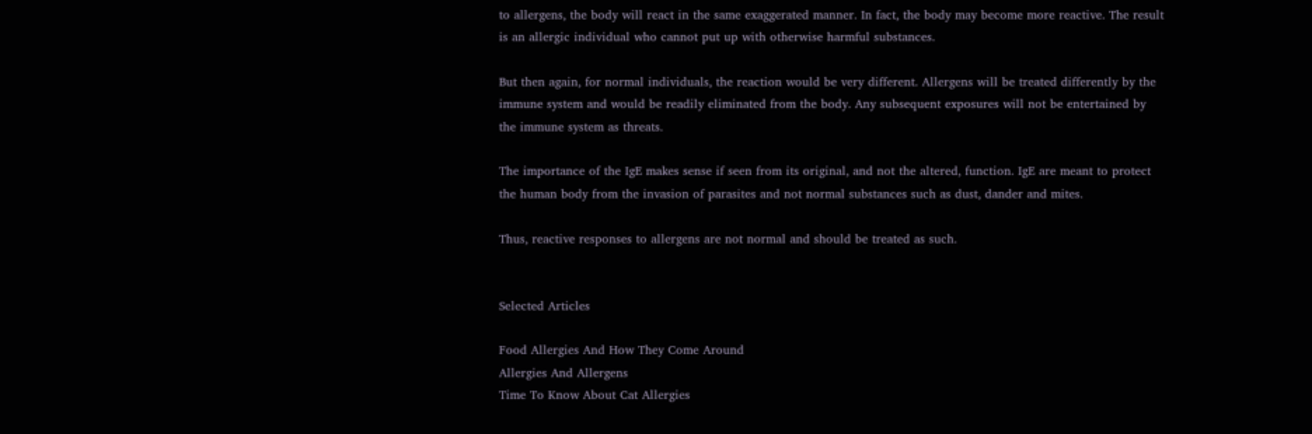to allergens, the body will react in the same exaggerated manner. In fact, the body may become more reactive. The result is an allergic individual who cannot put up with otherwise harmful substances.

But then again, for normal individuals, the reaction would be very different. Allergens will be treated differently by the immune system and would be readily eliminated from the body. Any subsequent exposures will not be entertained by the immune system as threats.

The importance of the IgE makes sense if seen from its original, and not the altered, function. IgE are meant to protect the human body from the invasion of parasites and not normal substances such as dust, dander and mites.

Thus, reactive responses to allergens are not normal and should be treated as such.


Selected Articles

Food Allergies And How They Come Around
Allergies And Allergens
Time To Know About Cat Allergies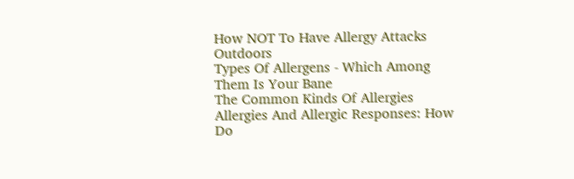How NOT To Have Allergy Attacks Outdoors
Types Of Allergens - Which Among Them Is Your Bane
The Common Kinds Of Allergies
Allergies And Allergic Responses: How Do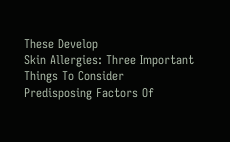These Develop
Skin Allergies: Three Important Things To Consider
Predisposing Factors Of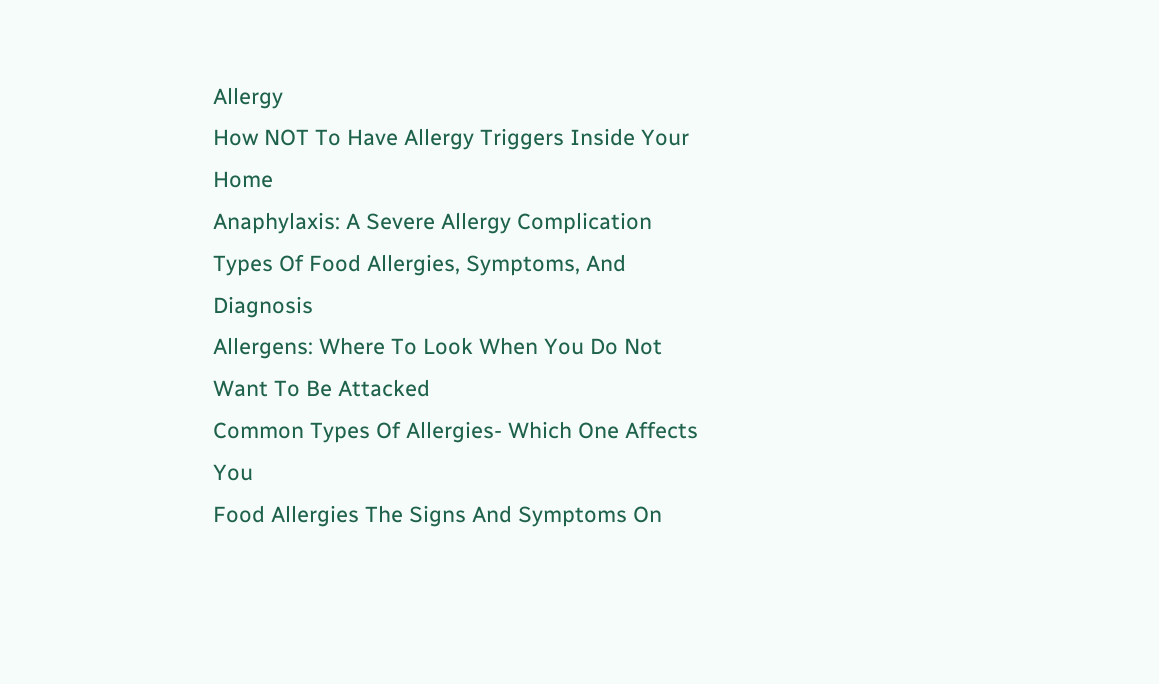Allergy
How NOT To Have Allergy Triggers Inside Your Home
Anaphylaxis: A Severe Allergy Complication
Types Of Food Allergies, Symptoms, And Diagnosis
Allergens: Where To Look When You Do Not Want To Be Attacked
Common Types Of Allergies- Which One Affects You
Food Allergies The Signs And Symptoms On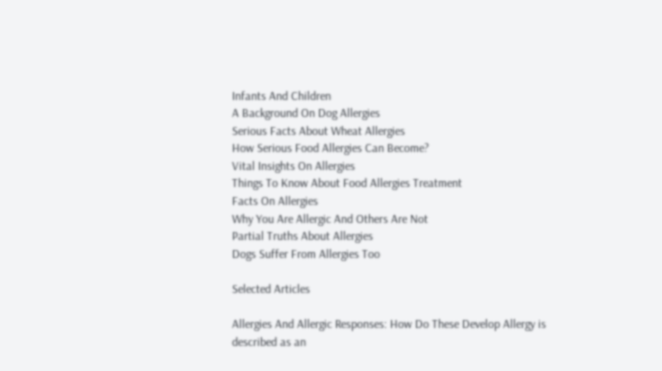Infants And Children
A Background On Dog Allergies
Serious Facts About Wheat Allergies
How Serious Food Allergies Can Become?
Vital Insights On Allergies
Things To Know About Food Allergies Treatment
Facts On Allergies
Why You Are Allergic And Others Are Not
Partial Truths About Allergies
Dogs Suffer From Allergies Too

Selected Articles

Allergies And Allergic Responses: How Do These Develop Allergy is described as an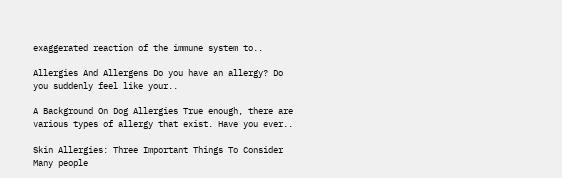exaggerated reaction of the immune system to..

Allergies And Allergens Do you have an allergy? Do you suddenly feel like your..

A Background On Dog Allergies True enough, there are various types of allergy that exist. Have you ever..

Skin Allergies: Three Important Things To Consider Many people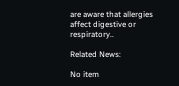are aware that allergies affect digestive or respiratory..

Related News:

No item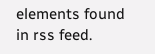elements found in rss feed.